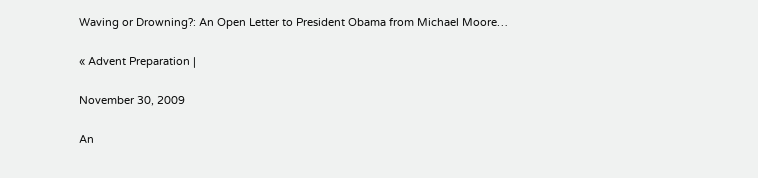Waving or Drowning?: An Open Letter to President Obama from Michael Moore…

« Advent Preparation |

November 30, 2009

An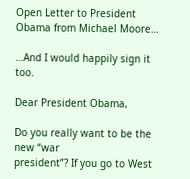Open Letter to President Obama from Michael Moore…

…And I would happily sign it too.

Dear President Obama,

Do you really want to be the new “war
president”? If you go to West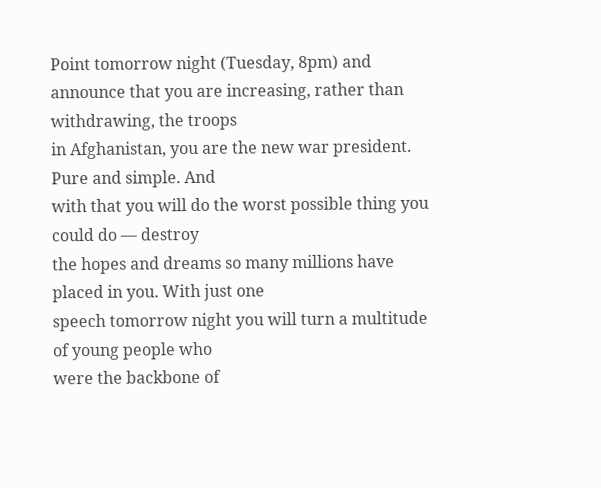Point tomorrow night (Tuesday, 8pm) and
announce that you are increasing, rather than withdrawing, the troops
in Afghanistan, you are the new war president. Pure and simple. And
with that you will do the worst possible thing you could do — destroy
the hopes and dreams so many millions have placed in you. With just one
speech tomorrow night you will turn a multitude of young people who
were the backbone of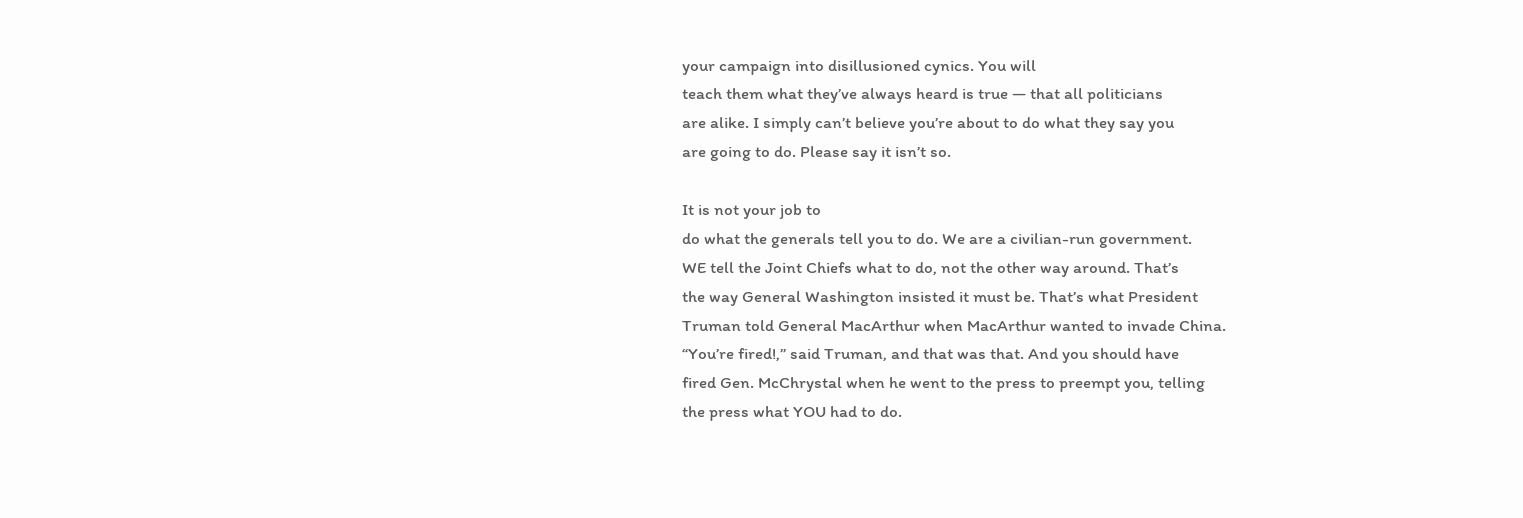your campaign into disillusioned cynics. You will
teach them what they’ve always heard is true — that all politicians
are alike. I simply can’t believe you’re about to do what they say you
are going to do. Please say it isn’t so.

It is not your job to
do what the generals tell you to do. We are a civilian-run government.
WE tell the Joint Chiefs what to do, not the other way around. That’s
the way General Washington insisted it must be. That’s what President
Truman told General MacArthur when MacArthur wanted to invade China.
“You’re fired!,” said Truman, and that was that. And you should have
fired Gen. McChrystal when he went to the press to preempt you, telling
the press what YOU had to do.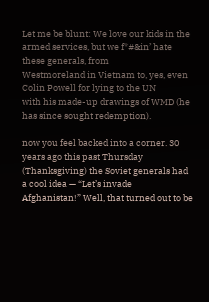Let me be blunt: We love our kids in the
armed services, but we f*#&in’ hate these generals, from
Westmoreland in Vietnam to, yes, even Colin Powell for lying to the UN
with his made-up drawings of WMD (he has since sought redemption).

now you feel backed into a corner. 30 years ago this past Thursday
(Thanksgiving) the Soviet generals had a cool idea — “Let’s invade
Afghanistan!” Well, that turned out to be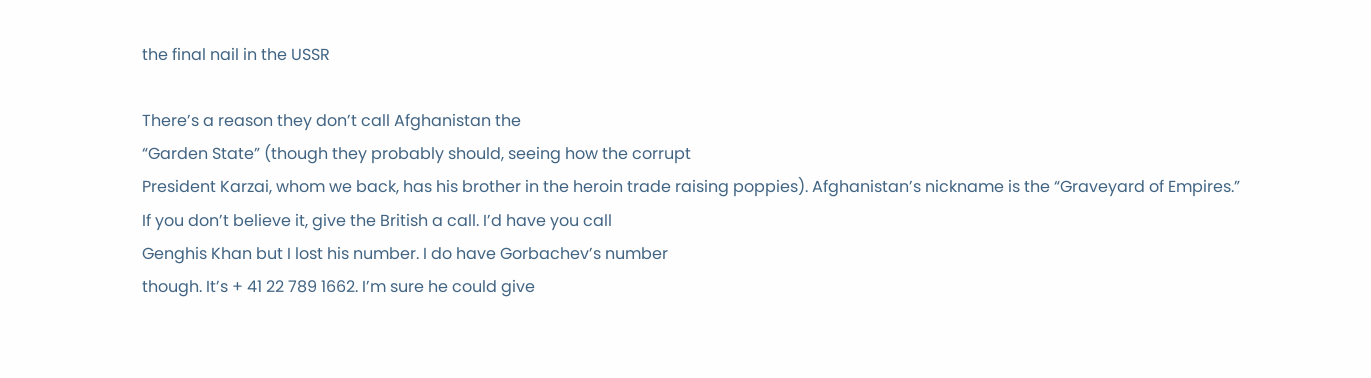the final nail in the USSR

There’s a reason they don’t call Afghanistan the
“Garden State” (though they probably should, seeing how the corrupt
President Karzai, whom we back, has his brother in the heroin trade raising poppies). Afghanistan’s nickname is the “Graveyard of Empires.”
If you don’t believe it, give the British a call. I’d have you call
Genghis Khan but I lost his number. I do have Gorbachev’s number
though. It’s + 41 22 789 1662. I’m sure he could give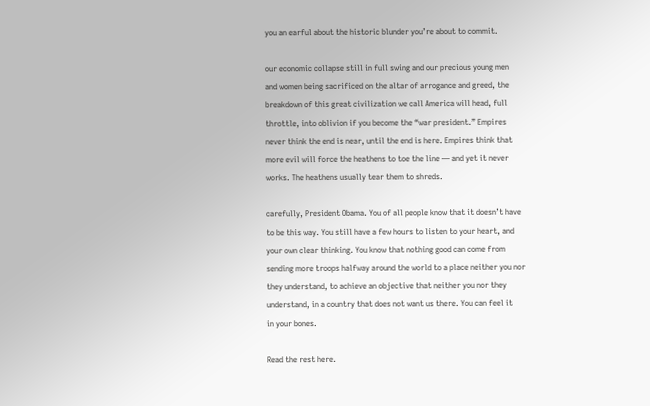you an earful about the historic blunder you’re about to commit.

our economic collapse still in full swing and our precious young men
and women being sacrificed on the altar of arrogance and greed, the
breakdown of this great civilization we call America will head, full
throttle, into oblivion if you become the “war president.” Empires
never think the end is near, until the end is here. Empires think that
more evil will force the heathens to toe the line — and yet it never
works. The heathens usually tear them to shreds.

carefully, President Obama. You of all people know that it doesn’t have
to be this way. You still have a few hours to listen to your heart, and
your own clear thinking. You know that nothing good can come from
sending more troops halfway around the world to a place neither you nor
they understand, to achieve an objective that neither you nor they
understand, in a country that does not want us there. You can feel it
in your bones.

Read the rest here.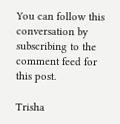You can follow this conversation by subscribing to the comment feed for this post.

Trisha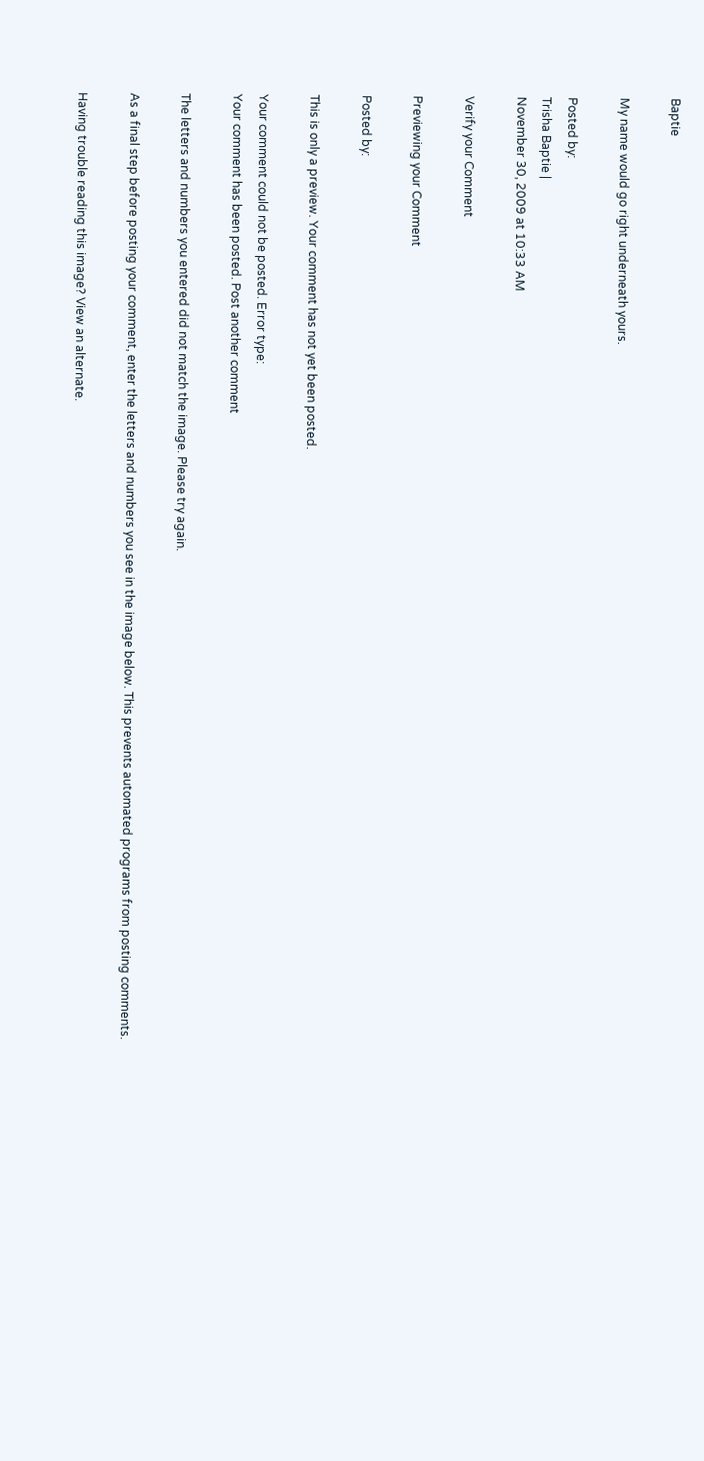Baptie

My name would go right underneath yours.

Posted by:
Trisha Baptie |
November 30, 2009 at 10:33 AM

Verify your Comment

Previewing your Comment

Posted by:

This is only a preview. Your comment has not yet been posted.

Your comment could not be posted. Error type:
Your comment has been posted. Post another comment

The letters and numbers you entered did not match the image. Please try again.

As a final step before posting your comment, enter the letters and numbers you see in the image below. This prevents automated programs from posting comments.

Having trouble reading this image? View an alternate.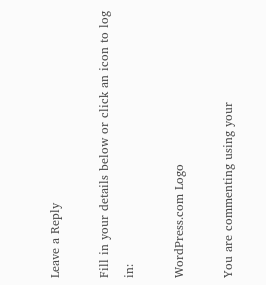Leave a Reply

Fill in your details below or click an icon to log in:

WordPress.com Logo

You are commenting using your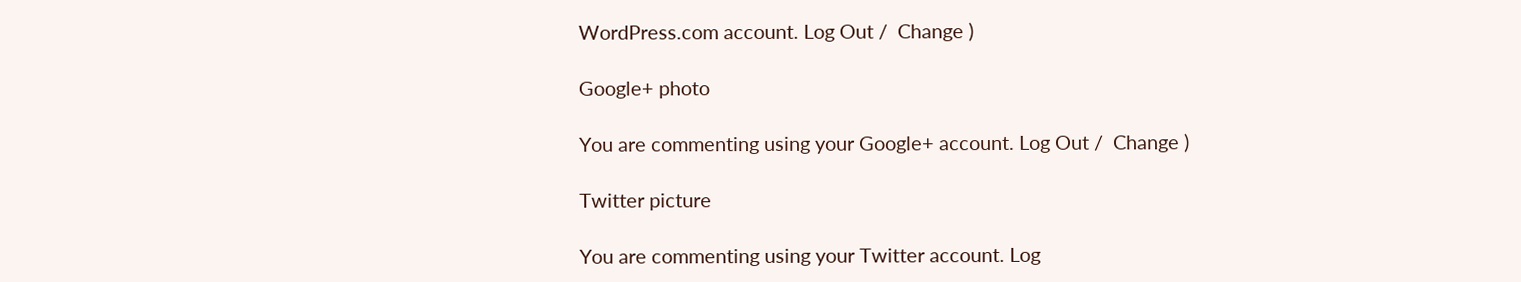WordPress.com account. Log Out /  Change )

Google+ photo

You are commenting using your Google+ account. Log Out /  Change )

Twitter picture

You are commenting using your Twitter account. Log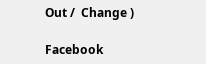Out /  Change )

Facebook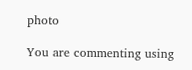photo

You are commenting using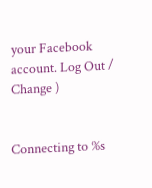your Facebook account. Log Out /  Change )


Connecting to %s